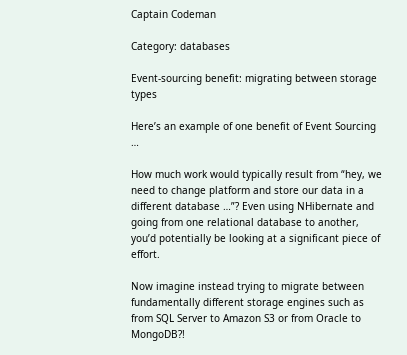Captain Codeman

Category: databases

Event-sourcing benefit: migrating between storage types

Here’s an example of one benefit of Event Sourcing …

How much work would typically result from “hey, we need to change platform and store our data in a different database …”? Even using NHibernate and going from one relational database to another, you’d potentially be looking at a significant piece of effort.

Now imagine instead trying to migrate between fundamentally different storage engines such as from SQL Server to Amazon S3 or from Oracle to MongoDB?!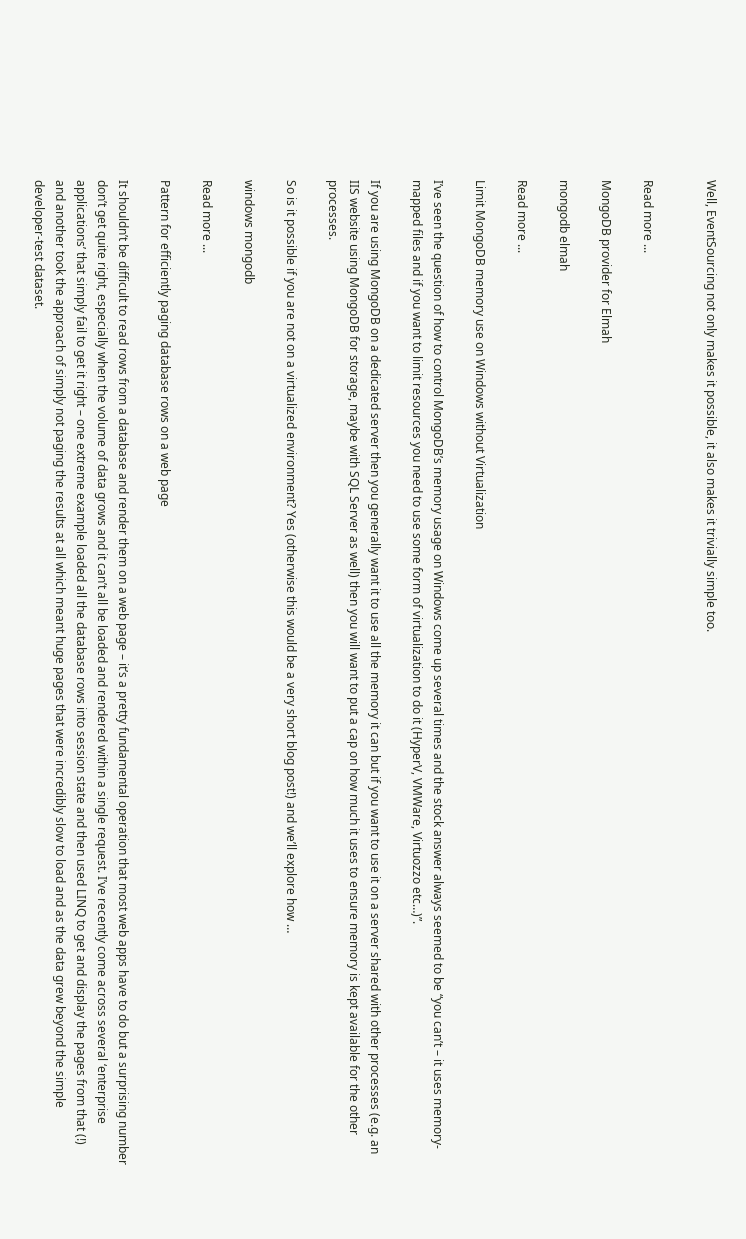Well, EventSourcing not only makes it possible, it also makes it trivially simple too.


Read more ...

MongoDB provider for Elmah

mongodb elmah

Read more ...

Limit MongoDB memory use on Windows without Virtualization

I’ve seen the question of how to control MongoDB’s memory usage on Windows come up several times and the stock answer always seemed to be “you can’t – it uses memory-mapped files and if you want to limit resources you need to use some form of virtualization to do it (HyperV, VMWare, Virtuozzo etc…)”.

If you are using MongoDB on a dedicated server then you generally want it to use all the memory it can but if you want to use it on a server shared with other processes (e.g. an IIS website using MongoDB for storage, maybe with SQL Server as well) then you will want to put a cap on how much it uses to ensure memory is kept available for the other processes.

So is it possible if you are not on a virtualized environment? Yes (otherwise this would be a very short blog post!) and we’ll explore how …

windows mongodb

Read more ...

Pattern for efficiently paging database rows on a web page

It shouldn’t be difficult to read rows from a database and render them on a web page – it’s a pretty fundamental operation that most web apps have to do but a surprising number don’t get quite right, especially when the volume of data grows and it can’t all be loaded and rendered within a single request. I’ve recently come across several ‘enterprise applications’ that simply fail to get it right – one extreme example loaded all the database rows into session state and then used LINQ to get and display the pages from that (!) and another took the approach of simply not paging the results at all which meant huge pages that were incredibly slow to load and as the data grew beyond the simple developer-test dataset.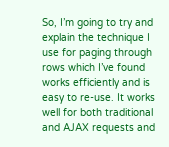So, I’m going to try and explain the technique I use for paging through rows which I’ve found works efficiently and is easy to re-use. It works well for both traditional and AJAX requests and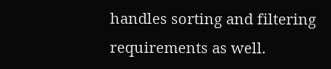handles sorting and filtering requirements as well.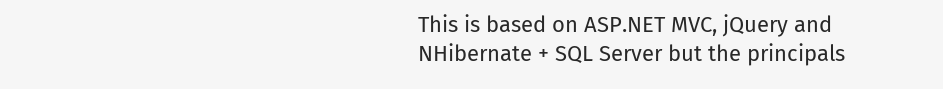This is based on ASP.NET MVC, jQuery and NHibernate + SQL Server but the principals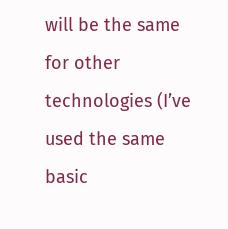will be the same for other technologies (I’ve used the same basic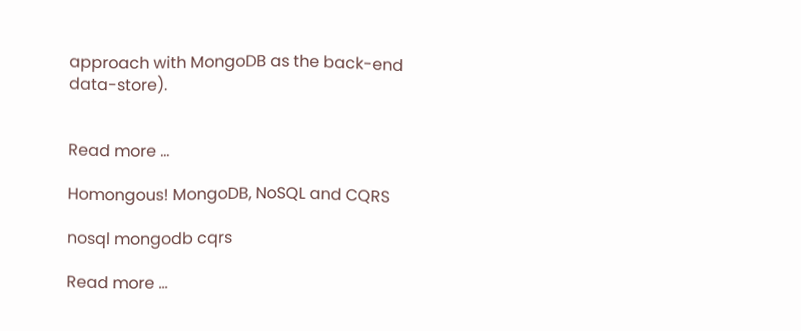approach with MongoDB as the back-end data-store).


Read more ...

Homongous! MongoDB, NoSQL and CQRS

nosql mongodb cqrs

Read more ...